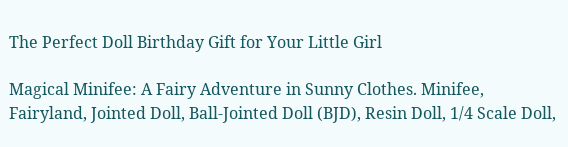The Perfect Doll Birthday Gift for Your Little Girl

Magical Minifee: A Fairy Adventure in Sunny Clothes. Minifee, Fairyland, Jointed Doll, Ball-Jointed Doll (BJD), Resin Doll, 1/4 Scale Doll,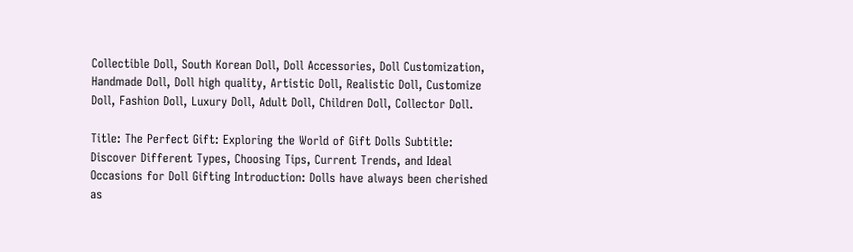Collectible Doll, South Korean Doll, Doll Accessories, Doll Customization, Handmade Doll, Doll high quality, Artistic Doll, Realistic Doll, Customize Doll, Fashion Doll, Luxury Doll, Adult Doll, Children Doll, Collector Doll.

Title: The Perfect Gift: Exploring the World of Gift Dolls Subtitle: Discover Different Types, Choosing Tips, Current Trends, and Ideal Occasions for Doll Gifting Introduction: Dolls have always been cherished as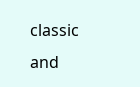classic and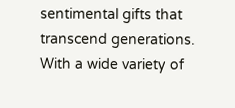sentimental gifts that transcend generations. With a wide variety of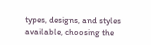types, designs, and styles available, choosing the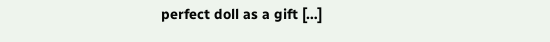perfect doll as a gift […]